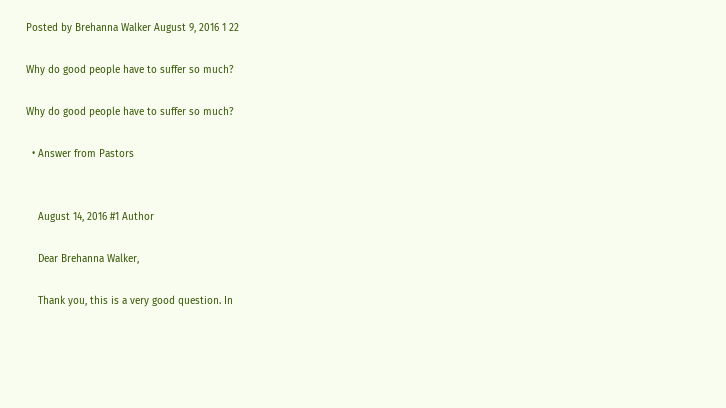Posted by Brehanna Walker August 9, 2016 1 22

Why do good people have to suffer so much?

Why do good people have to suffer so much?

  • Answer from Pastors


    August 14, 2016 #1 Author

    Dear Brehanna Walker,

    Thank you, this is a very good question. In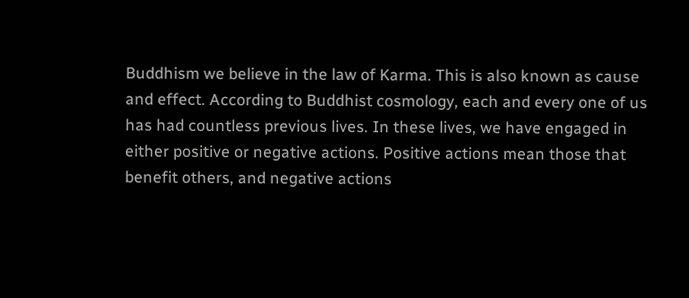Buddhism we believe in the law of Karma. This is also known as cause and effect. According to Buddhist cosmology, each and every one of us has had countless previous lives. In these lives, we have engaged in either positive or negative actions. Positive actions mean those that benefit others, and negative actions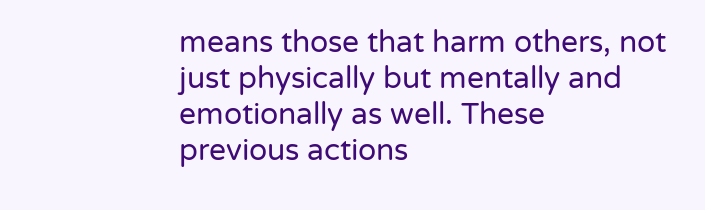means those that harm others, not just physically but mentally and emotionally as well. These previous actions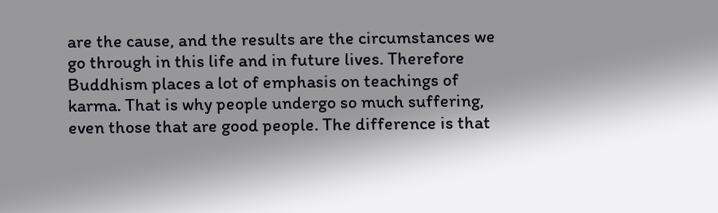are the cause, and the results are the circumstances we go through in this life and in future lives. Therefore Buddhism places a lot of emphasis on teachings of karma. That is why people undergo so much suffering, even those that are good people. The difference is that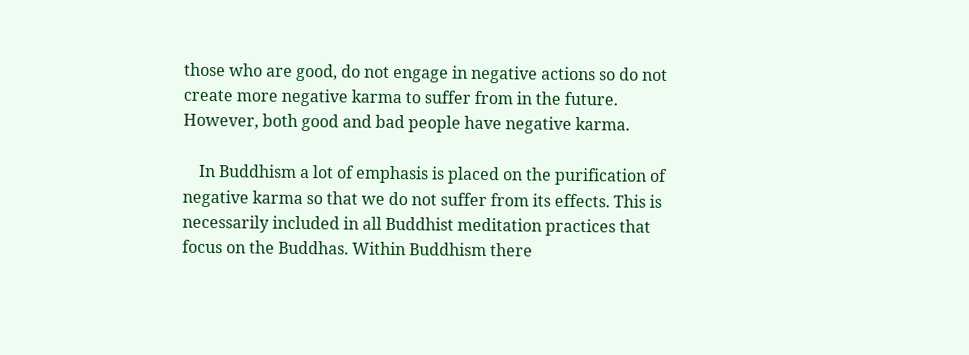those who are good, do not engage in negative actions so do not create more negative karma to suffer from in the future. However, both good and bad people have negative karma.

    In Buddhism a lot of emphasis is placed on the purification of negative karma so that we do not suffer from its effects. This is necessarily included in all Buddhist meditation practices that focus on the Buddhas. Within Buddhism there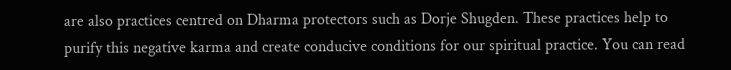are also practices centred on Dharma protectors such as Dorje Shugden. These practices help to purify this negative karma and create conducive conditions for our spiritual practice. You can read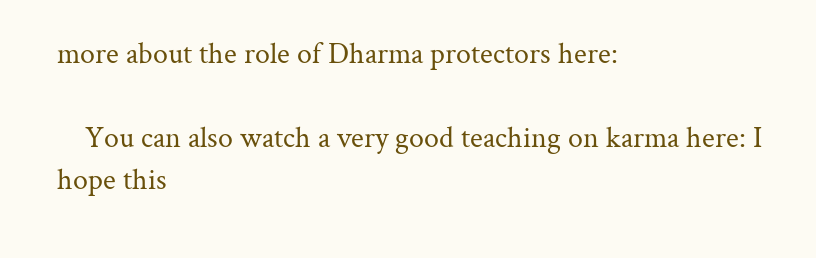more about the role of Dharma protectors here:

    You can also watch a very good teaching on karma here: I hope this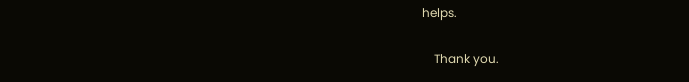helps.

    Thank you.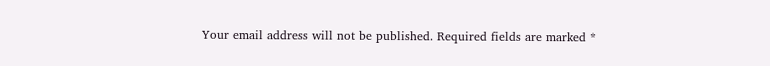Your email address will not be published. Required fields are marked *